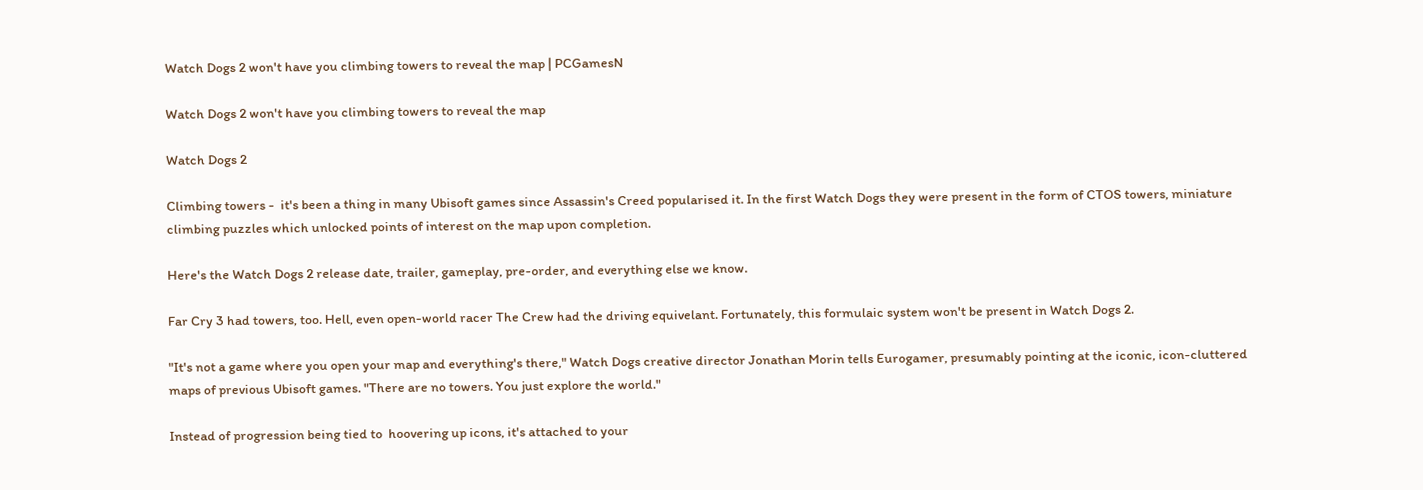Watch Dogs 2 won't have you climbing towers to reveal the map | PCGamesN

Watch Dogs 2 won't have you climbing towers to reveal the map

Watch Dogs 2

Climbing towers -  it's been a thing in many Ubisoft games since Assassin's Creed popularised it. In the first Watch Dogs they were present in the form of CTOS towers, miniature climbing puzzles which unlocked points of interest on the map upon completion.

Here's the Watch Dogs 2 release date, trailer, gameplay, pre-order, and everything else we know.

Far Cry 3 had towers, too. Hell, even open-world racer The Crew had the driving equivelant. Fortunately, this formulaic system won't be present in Watch Dogs 2.

"It's not a game where you open your map and everything's there," Watch Dogs creative director Jonathan Morin tells Eurogamer, presumably pointing at the iconic, icon-cluttered maps of previous Ubisoft games. "There are no towers. You just explore the world."

Instead of progression being tied to  hoovering up icons, it's attached to your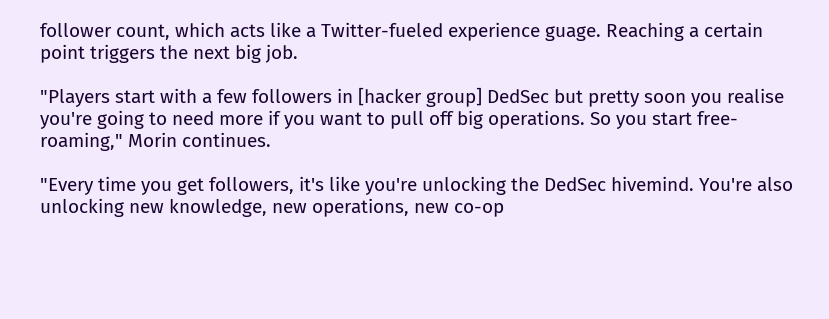follower count, which acts like a Twitter-fueled experience guage. Reaching a certain point triggers the next big job.

"Players start with a few followers in [hacker group] DedSec but pretty soon you realise you're going to need more if you want to pull off big operations. So you start free-roaming," Morin continues.

"Every time you get followers, it's like you're unlocking the DedSec hivemind. You're also unlocking new knowledge, new operations, new co-op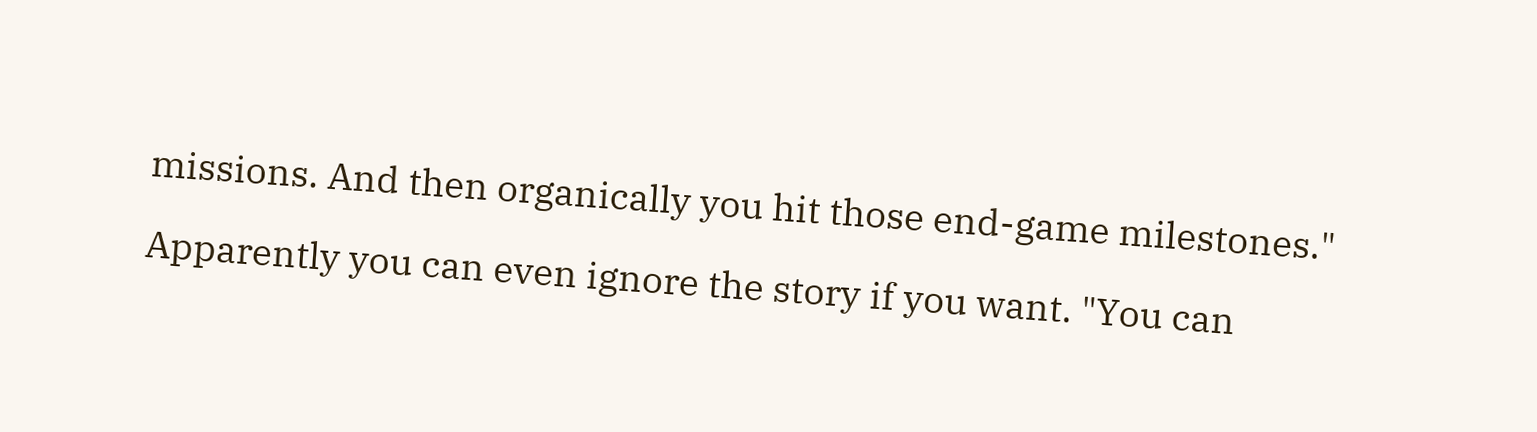missions. And then organically you hit those end-game milestones."

Apparently you can even ignore the story if you want. "You can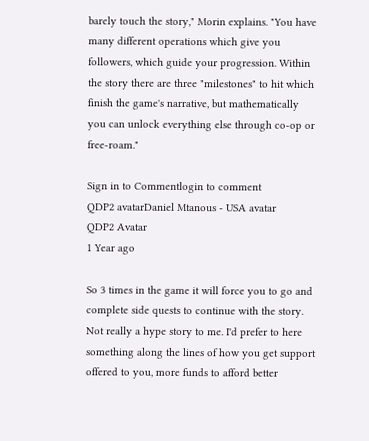barely touch the story," Morin explains. "You have many different operations which give you followers, which guide your progression. Within the story there are three "milestones" to hit which finish the game's narrative, but mathematically you can unlock everything else through co-op or free-roam."

Sign in to Commentlogin to comment
QDP2 avatarDaniel Mtanous - USA avatar
QDP2 Avatar
1 Year ago

So 3 times in the game it will force you to go and complete side quests to continue with the story. Not really a hype story to me. I'd prefer to here something along the lines of how you get support offered to you, more funds to afford better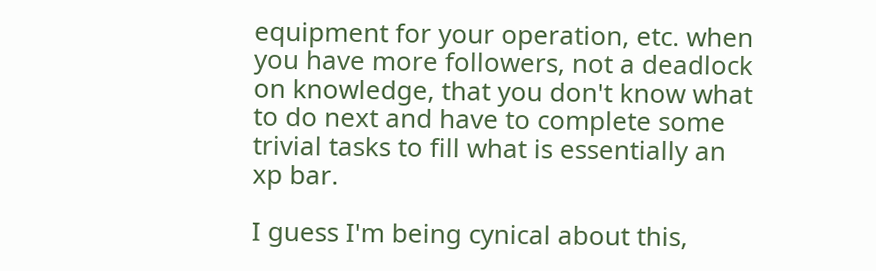equipment for your operation, etc. when you have more followers, not a deadlock on knowledge, that you don't know what to do next and have to complete some trivial tasks to fill what is essentially an xp bar.

I guess I'm being cynical about this,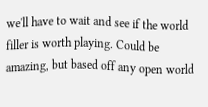we'll have to wait and see if the world filler is worth playing. Could be amazing, but based off any open world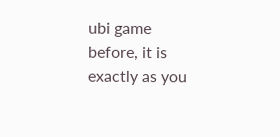ubi game before, it is exactly as you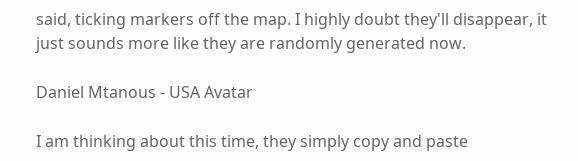said, ticking markers off the map. I highly doubt they'll disappear, it just sounds more like they are randomly generated now.

Daniel Mtanous - USA Avatar

I am thinking about this time, they simply copy and paste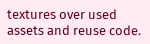textures over used assets and reuse code.